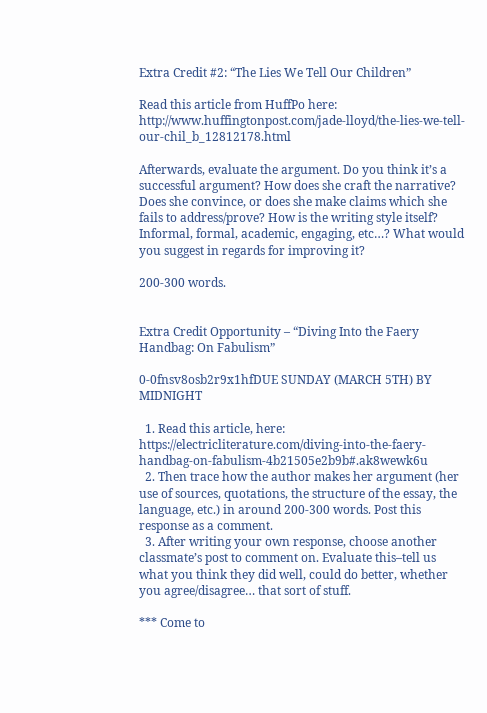Extra Credit #2: “The Lies We Tell Our Children”

Read this article from HuffPo here: http://www.huffingtonpost.com/jade-lloyd/the-lies-we-tell-our-chil_b_12812178.html

Afterwards, evaluate the argument. Do you think it’s a successful argument? How does she craft the narrative? Does she convince, or does she make claims which she fails to address/prove? How is the writing style itself? Informal, formal, academic, engaging, etc…? What would you suggest in regards for improving it?

200-300 words.


Extra Credit Opportunity – “Diving Into the Faery Handbag: On Fabulism”

0-0fnsv8osb2r9x1hfDUE SUNDAY (MARCH 5TH) BY MIDNIGHT

  1. Read this article, here: https://electricliterature.com/diving-into-the-faery-handbag-on-fabulism-4b21505e2b9b#.ak8wewk6u
  2. Then trace how the author makes her argument (her use of sources, quotations, the structure of the essay, the language, etc.) in around 200-300 words. Post this response as a comment.
  3. After writing your own response, choose another classmate’s post to comment on. Evaluate this–tell us what you think they did well, could do better, whether you agree/disagree… that sort of stuff.

*** Come to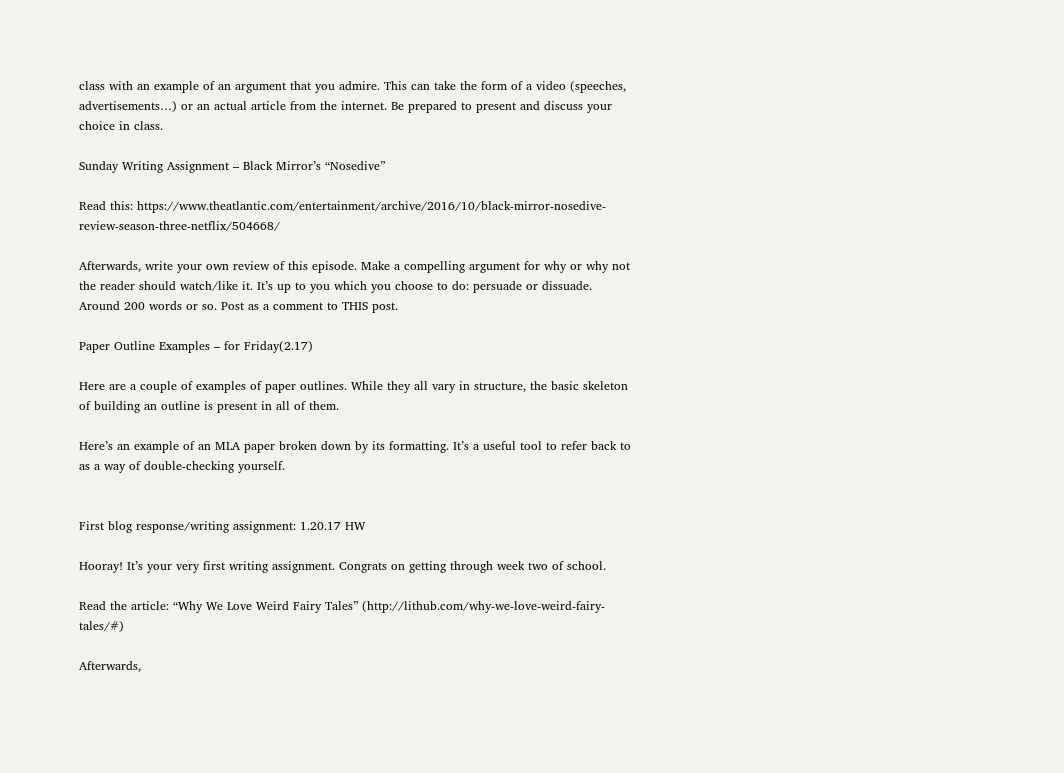class with an example of an argument that you admire. This can take the form of a video (speeches, advertisements…) or an actual article from the internet. Be prepared to present and discuss your choice in class.

Sunday Writing Assignment – Black Mirror’s “Nosedive”

Read this: https://www.theatlantic.com/entertainment/archive/2016/10/black-mirror-nosedive-review-season-three-netflix/504668/

Afterwards, write your own review of this episode. Make a compelling argument for why or why not the reader should watch/like it. It’s up to you which you choose to do: persuade or dissuade. Around 200 words or so. Post as a comment to THIS post.

Paper Outline Examples – for Friday(2.17)

Here are a couple of examples of paper outlines. While they all vary in structure, the basic skeleton of building an outline is present in all of them.

Here’s an example of an MLA paper broken down by its formatting. It’s a useful tool to refer back to as a way of double-checking yourself.


First blog response/writing assignment: 1.20.17 HW

Hooray! It’s your very first writing assignment. Congrats on getting through week two of school.

Read the article: “Why We Love Weird Fairy Tales” (http://lithub.com/why-we-love-weird-fairy-tales/#)

Afterwards,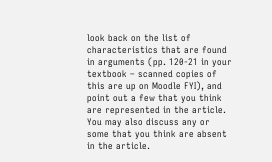look back on the list of characteristics that are found in arguments (pp. 120-21 in your textbook – scanned copies of this are up on Moodle FYI), and point out a few that you think are represented in the article. You may also discuss any or some that you think are absent in the article.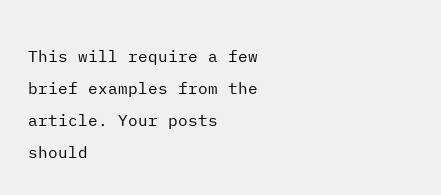This will require a few brief examples from the article. Your posts should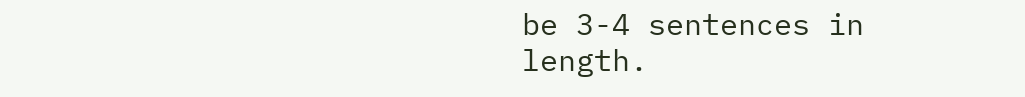be 3-4 sentences in length.